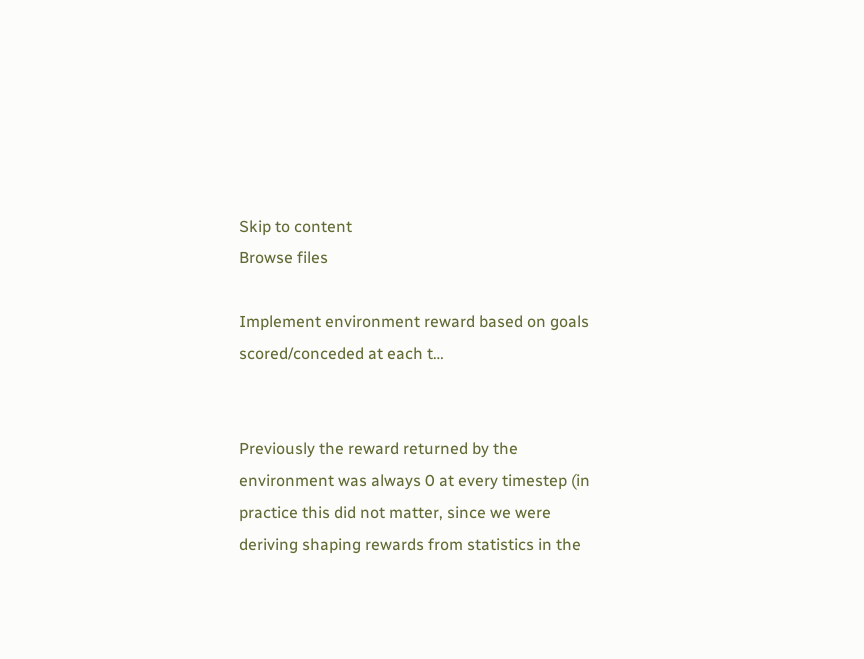Skip to content
Browse files

Implement environment reward based on goals scored/conceded at each t…


Previously the reward returned by the environment was always 0 at every timestep (in practice this did not matter, since we were deriving shaping rewards from statistics in the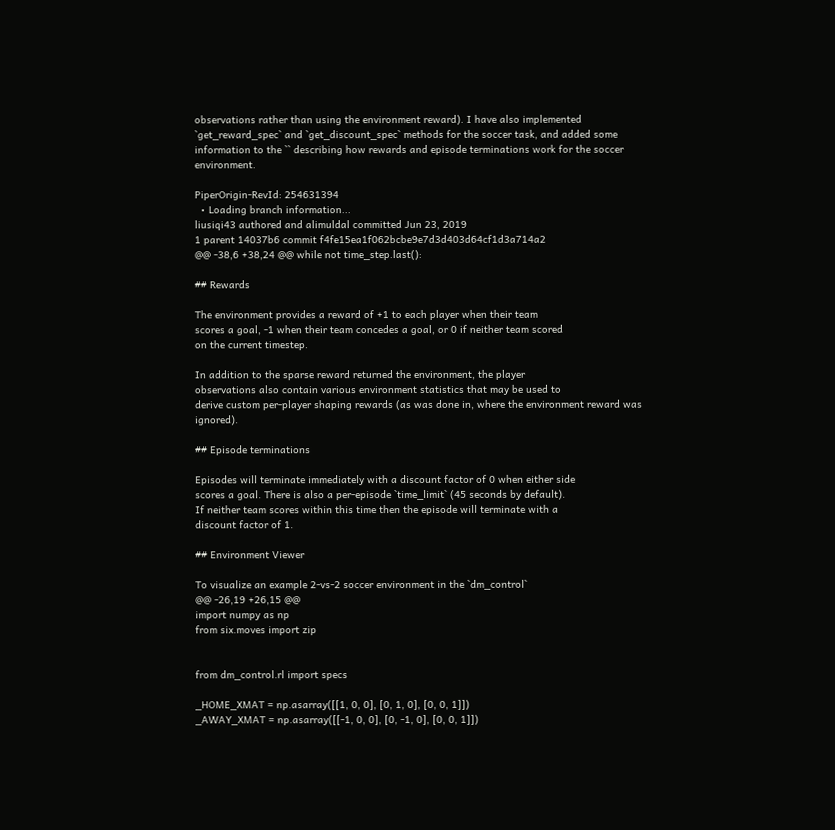observations rather than using the environment reward). I have also implemented `get_reward_spec` and `get_discount_spec` methods for the soccer task, and added some information to the `` describing how rewards and episode terminations work for the soccer environment.

PiperOrigin-RevId: 254631394
  • Loading branch information...
liusiqi43 authored and alimuldal committed Jun 23, 2019
1 parent 14037b6 commit f4fe15ea1f062bcbe9e7d3d403d64cf1d3a714a2
@@ -38,6 +38,24 @@ while not time_step.last():

## Rewards

The environment provides a reward of +1 to each player when their team
scores a goal, -1 when their team concedes a goal, or 0 if neither team scored
on the current timestep.

In addition to the sparse reward returned the environment, the player
observations also contain various environment statistics that may be used to
derive custom per-player shaping rewards (as was done in, where the environment reward was ignored).

## Episode terminations

Episodes will terminate immediately with a discount factor of 0 when either side
scores a goal. There is also a per-episode `time_limit` (45 seconds by default).
If neither team scores within this time then the episode will terminate with a
discount factor of 1.

## Environment Viewer

To visualize an example 2-vs-2 soccer environment in the `dm_control`
@@ -26,19 +26,15 @@
import numpy as np
from six.moves import zip


from dm_control.rl import specs

_HOME_XMAT = np.asarray([[1, 0, 0], [0, 1, 0], [0, 0, 1]])
_AWAY_XMAT = np.asarray([[-1, 0, 0], [0, -1, 0], [0, 0, 1]])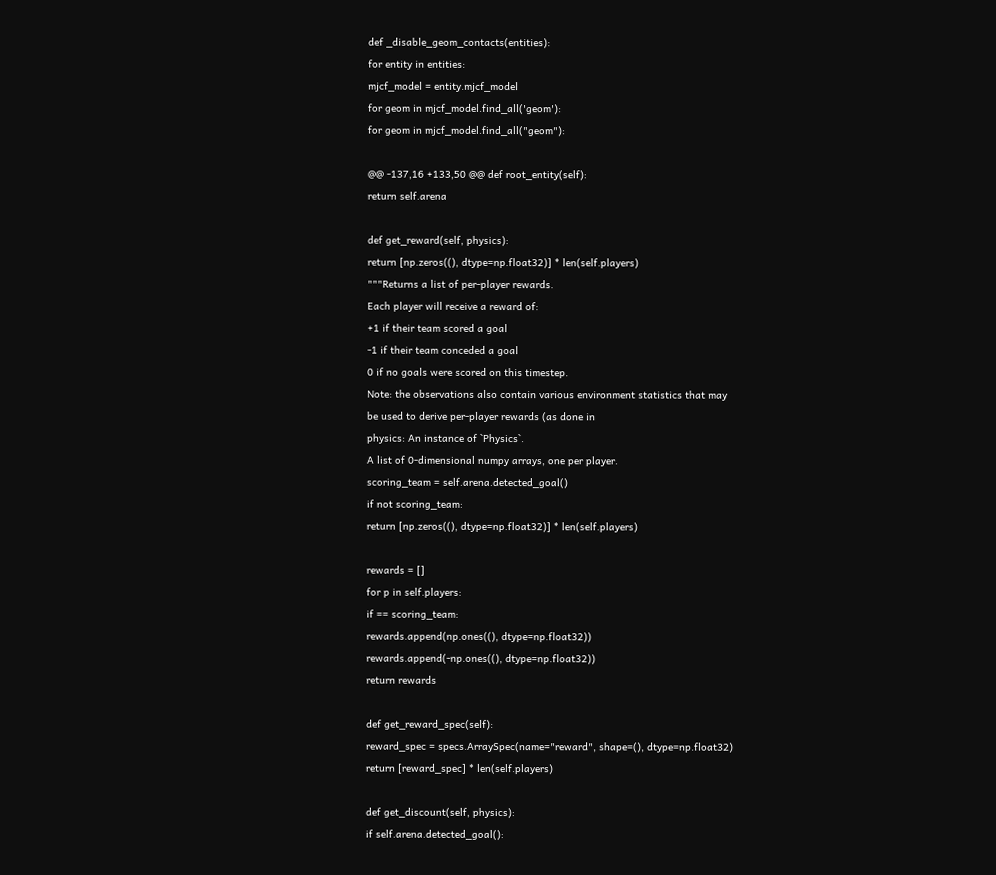def _disable_geom_contacts(entities):
for entity in entities:
mjcf_model = entity.mjcf_model
for geom in mjcf_model.find_all('geom'):
for geom in mjcf_model.find_all("geom"):

@@ -137,16 +133,50 @@ def root_entity(self):
return self.arena

def get_reward(self, physics):
return [np.zeros((), dtype=np.float32)] * len(self.players)
"""Returns a list of per-player rewards.
Each player will receive a reward of:
+1 if their team scored a goal
-1 if their team conceded a goal
0 if no goals were scored on this timestep.
Note: the observations also contain various environment statistics that may
be used to derive per-player rewards (as done in
physics: An instance of `Physics`.
A list of 0-dimensional numpy arrays, one per player.
scoring_team = self.arena.detected_goal()
if not scoring_team:
return [np.zeros((), dtype=np.float32)] * len(self.players)

rewards = []
for p in self.players:
if == scoring_team:
rewards.append(np.ones((), dtype=np.float32))
rewards.append(-np.ones((), dtype=np.float32))
return rewards

def get_reward_spec(self):
reward_spec = specs.ArraySpec(name="reward", shape=(), dtype=np.float32)
return [reward_spec] * len(self.players)

def get_discount(self, physics):
if self.arena.detected_goal():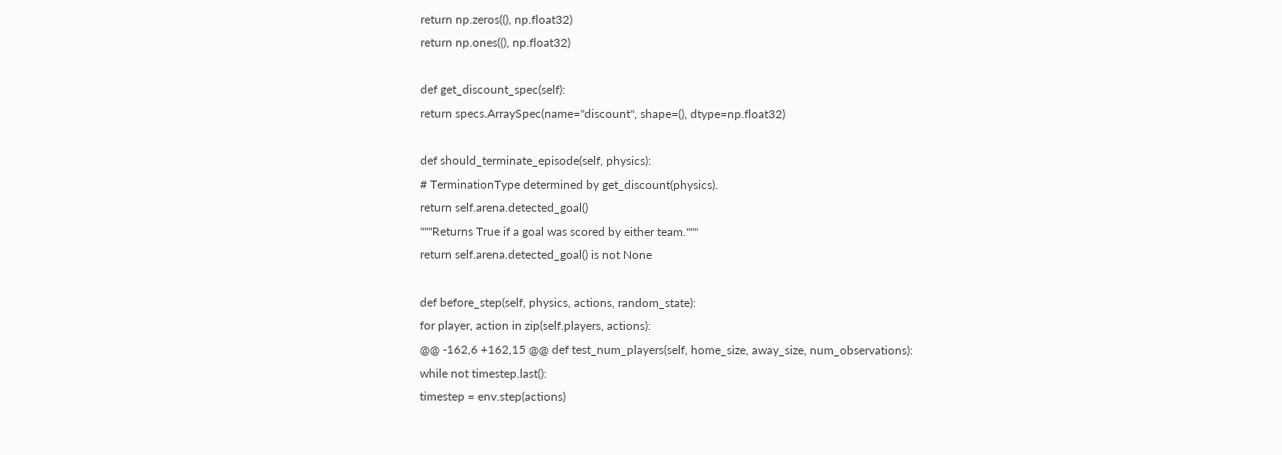return np.zeros((), np.float32)
return np.ones((), np.float32)

def get_discount_spec(self):
return specs.ArraySpec(name="discount", shape=(), dtype=np.float32)

def should_terminate_episode(self, physics):
# TerminationType determined by get_discount(physics).
return self.arena.detected_goal()
"""Returns True if a goal was scored by either team."""
return self.arena.detected_goal() is not None

def before_step(self, physics, actions, random_state):
for player, action in zip(self.players, actions):
@@ -162,6 +162,15 @@ def test_num_players(self, home_size, away_size, num_observations):
while not timestep.last():
timestep = env.step(actions)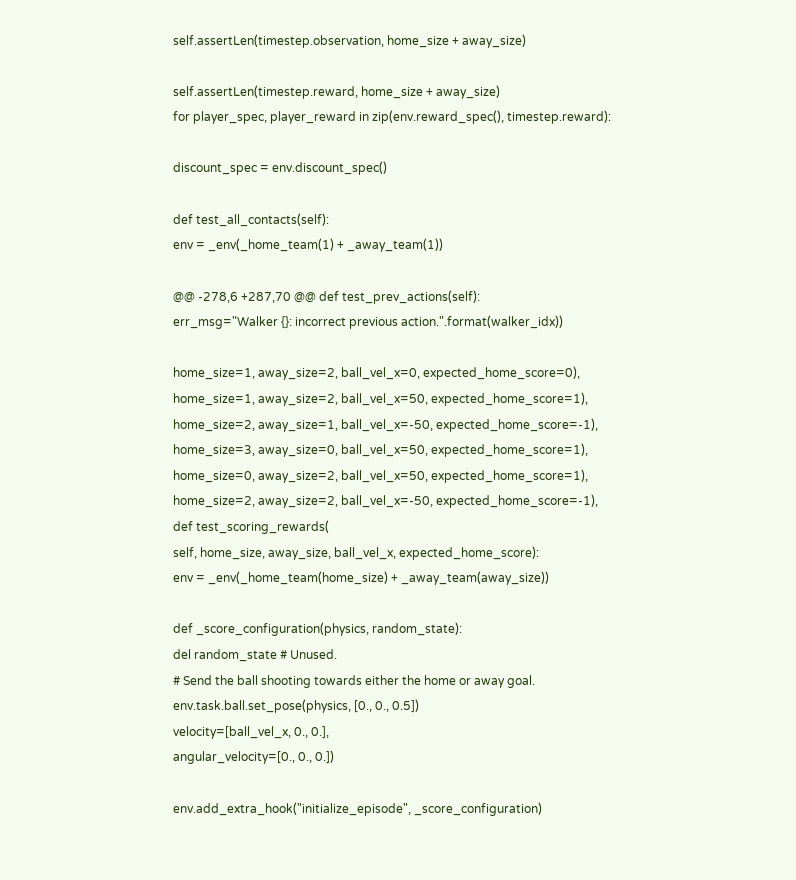self.assertLen(timestep.observation, home_size + away_size)

self.assertLen(timestep.reward, home_size + away_size)
for player_spec, player_reward in zip(env.reward_spec(), timestep.reward):

discount_spec = env.discount_spec()

def test_all_contacts(self):
env = _env(_home_team(1) + _away_team(1))

@@ -278,6 +287,70 @@ def test_prev_actions(self):
err_msg="Walker {}: incorrect previous action.".format(walker_idx))

home_size=1, away_size=2, ball_vel_x=0, expected_home_score=0),
home_size=1, away_size=2, ball_vel_x=50, expected_home_score=1),
home_size=2, away_size=1, ball_vel_x=-50, expected_home_score=-1),
home_size=3, away_size=0, ball_vel_x=50, expected_home_score=1),
home_size=0, away_size=2, ball_vel_x=50, expected_home_score=1),
home_size=2, away_size=2, ball_vel_x=-50, expected_home_score=-1),
def test_scoring_rewards(
self, home_size, away_size, ball_vel_x, expected_home_score):
env = _env(_home_team(home_size) + _away_team(away_size))

def _score_configuration(physics, random_state):
del random_state # Unused.
# Send the ball shooting towards either the home or away goal.
env.task.ball.set_pose(physics, [0., 0., 0.5])
velocity=[ball_vel_x, 0., 0.],
angular_velocity=[0., 0., 0.])

env.add_extra_hook("initialize_episode", _score_configuration)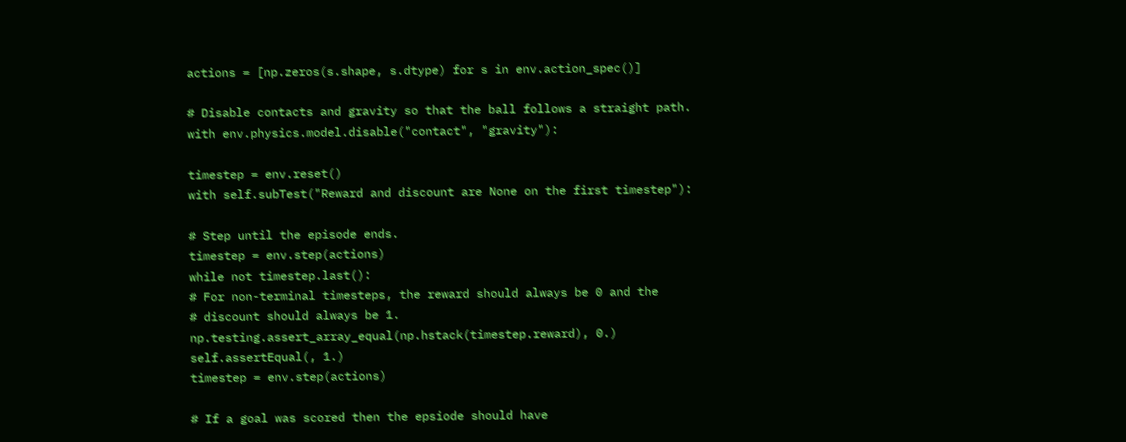actions = [np.zeros(s.shape, s.dtype) for s in env.action_spec()]

# Disable contacts and gravity so that the ball follows a straight path.
with env.physics.model.disable("contact", "gravity"):

timestep = env.reset()
with self.subTest("Reward and discount are None on the first timestep"):

# Step until the episode ends.
timestep = env.step(actions)
while not timestep.last():
# For non-terminal timesteps, the reward should always be 0 and the
# discount should always be 1.
np.testing.assert_array_equal(np.hstack(timestep.reward), 0.)
self.assertEqual(, 1.)
timestep = env.step(actions)

# If a goal was scored then the epsiode should have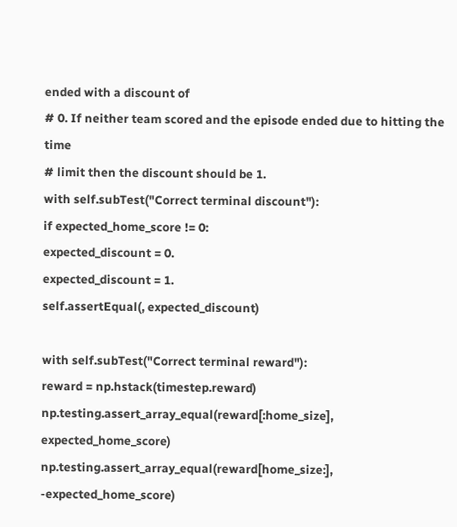ended with a discount of
# 0. If neither team scored and the episode ended due to hitting the time
# limit then the discount should be 1.
with self.subTest("Correct terminal discount"):
if expected_home_score != 0:
expected_discount = 0.
expected_discount = 1.
self.assertEqual(, expected_discount)

with self.subTest("Correct terminal reward"):
reward = np.hstack(timestep.reward)
np.testing.assert_array_equal(reward[:home_size], expected_home_score)
np.testing.assert_array_equal(reward[home_size:], -expected_home_score)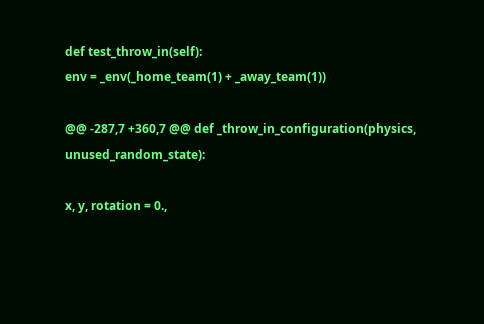def test_throw_in(self):
env = _env(_home_team(1) + _away_team(1))

@@ -287,7 +360,7 @@ def _throw_in_configuration(physics, unused_random_state):

x, y, rotation = 0.,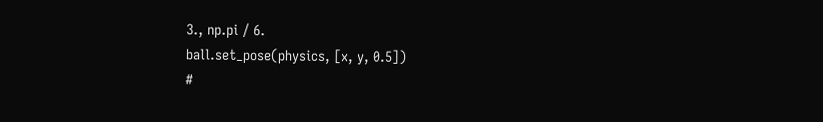3., np.pi / 6.
ball.set_pose(physics, [x, y, 0.5])
#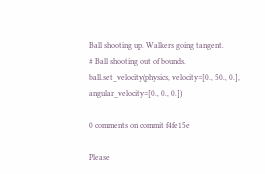Ball shooting up. Walkers going tangent.
# Ball shooting out of bounds.
ball.set_velocity(physics, velocity=[0., 50., 0.],
angular_velocity=[0., 0., 0.])

0 comments on commit f4fe15e

Please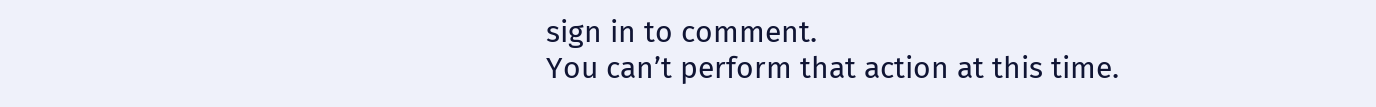sign in to comment.
You can’t perform that action at this time.